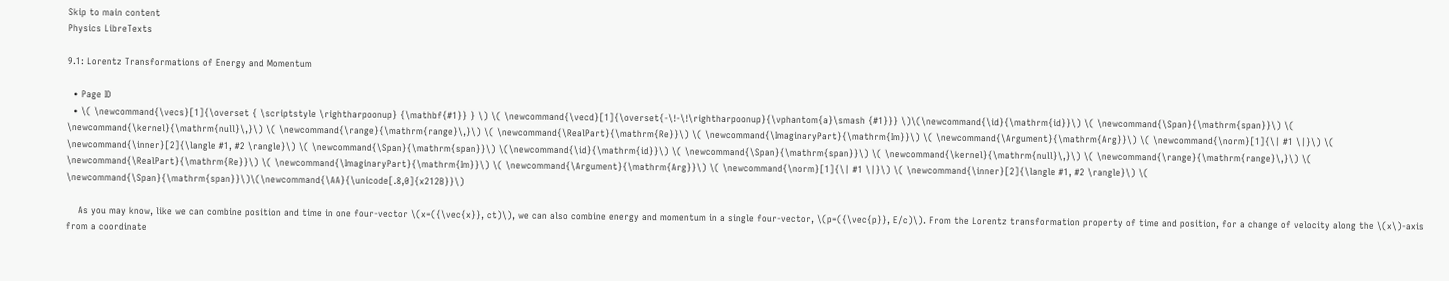Skip to main content
Physics LibreTexts

9.1: Lorentz Transformations of Energy and Momentum

  • Page ID
  • \( \newcommand{\vecs}[1]{\overset { \scriptstyle \rightharpoonup} {\mathbf{#1}} } \) \( \newcommand{\vecd}[1]{\overset{-\!-\!\rightharpoonup}{\vphantom{a}\smash {#1}}} \)\(\newcommand{\id}{\mathrm{id}}\) \( \newcommand{\Span}{\mathrm{span}}\) \( \newcommand{\kernel}{\mathrm{null}\,}\) \( \newcommand{\range}{\mathrm{range}\,}\) \( \newcommand{\RealPart}{\mathrm{Re}}\) \( \newcommand{\ImaginaryPart}{\mathrm{Im}}\) \( \newcommand{\Argument}{\mathrm{Arg}}\) \( \newcommand{\norm}[1]{\| #1 \|}\) \( \newcommand{\inner}[2]{\langle #1, #2 \rangle}\) \( \newcommand{\Span}{\mathrm{span}}\) \(\newcommand{\id}{\mathrm{id}}\) \( \newcommand{\Span}{\mathrm{span}}\) \( \newcommand{\kernel}{\mathrm{null}\,}\) \( \newcommand{\range}{\mathrm{range}\,}\) \( \newcommand{\RealPart}{\mathrm{Re}}\) \( \newcommand{\ImaginaryPart}{\mathrm{Im}}\) \( \newcommand{\Argument}{\mathrm{Arg}}\) \( \newcommand{\norm}[1]{\| #1 \|}\) \( \newcommand{\inner}[2]{\langle #1, #2 \rangle}\) \( \newcommand{\Span}{\mathrm{span}}\)\(\newcommand{\AA}{\unicode[.8,0]{x212B}}\)

    As you may know, like we can combine position and time in one four-vector \(x=({\vec{x}}, ct)\), we can also combine energy and momentum in a single four-vector, \(p=({\vec{p}}, E/c)\). From the Lorentz transformation property of time and position, for a change of velocity along the \(x\)-axis from a coordinate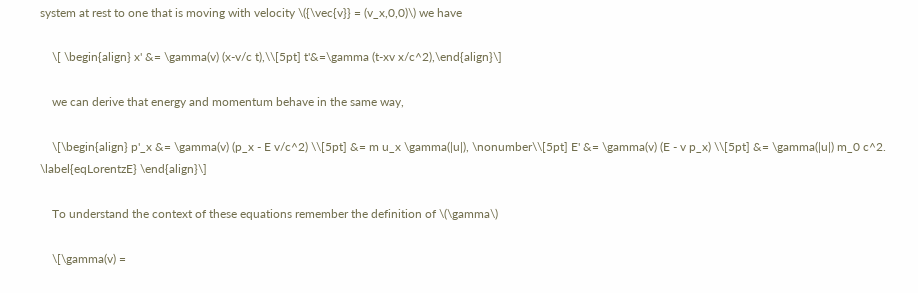system at rest to one that is moving with velocity \({\vec{v}} = (v_x,0,0)\) we have

    \[ \begin{align} x' &= \gamma(v) (x-v/c t),\\[5pt] t'&=\gamma (t-xv x/c^2),\end{align}\]

    we can derive that energy and momentum behave in the same way,

    \[\begin{align} p'_x &= \gamma(v) (p_x - E v/c^2) \\[5pt] &= m u_x \gamma(|u|), \nonumber\\[5pt] E' &= \gamma(v) (E - v p_x) \\[5pt] &= \gamma(|u|) m_0 c^2. \label{eqLorentzE} \end{align}\]

    To understand the context of these equations remember the definition of \(\gamma\)

    \[\gamma(v) =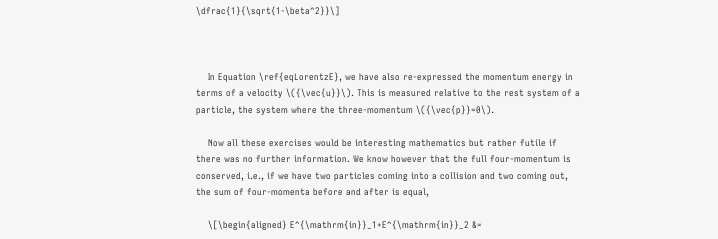\dfrac{1}{\sqrt{1-\beta^2}}\]



    In Equation \ref{eqLorentzE}, we have also re-expressed the momentum energy in terms of a velocity \({\vec{u}}\). This is measured relative to the rest system of a particle, the system where the three-momentum \({\vec{p}}=0\).

    Now all these exercises would be interesting mathematics but rather futile if there was no further information. We know however that the full four-momentum is conserved, i.e., if we have two particles coming into a collision and two coming out, the sum of four-momenta before and after is equal,

    \[\begin{aligned} E^{\mathrm{in}}_1+E^{\mathrm{in}}_2 &=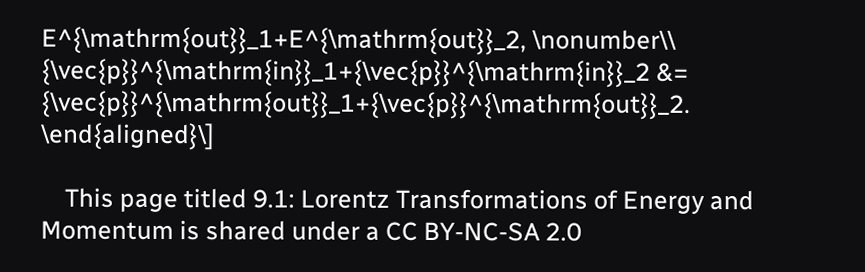E^{\mathrm{out}}_1+E^{\mathrm{out}}_2, \nonumber\\ {\vec{p}}^{\mathrm{in}}_1+{\vec{p}}^{\mathrm{in}}_2 &= {\vec{p}}^{\mathrm{out}}_1+{\vec{p}}^{\mathrm{out}}_2. \end{aligned}\]

    This page titled 9.1: Lorentz Transformations of Energy and Momentum is shared under a CC BY-NC-SA 2.0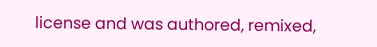license and was authored, remixed,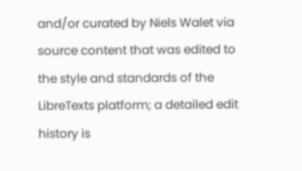and/or curated by Niels Walet via source content that was edited to the style and standards of the LibreTexts platform; a detailed edit history is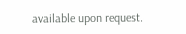available upon request.